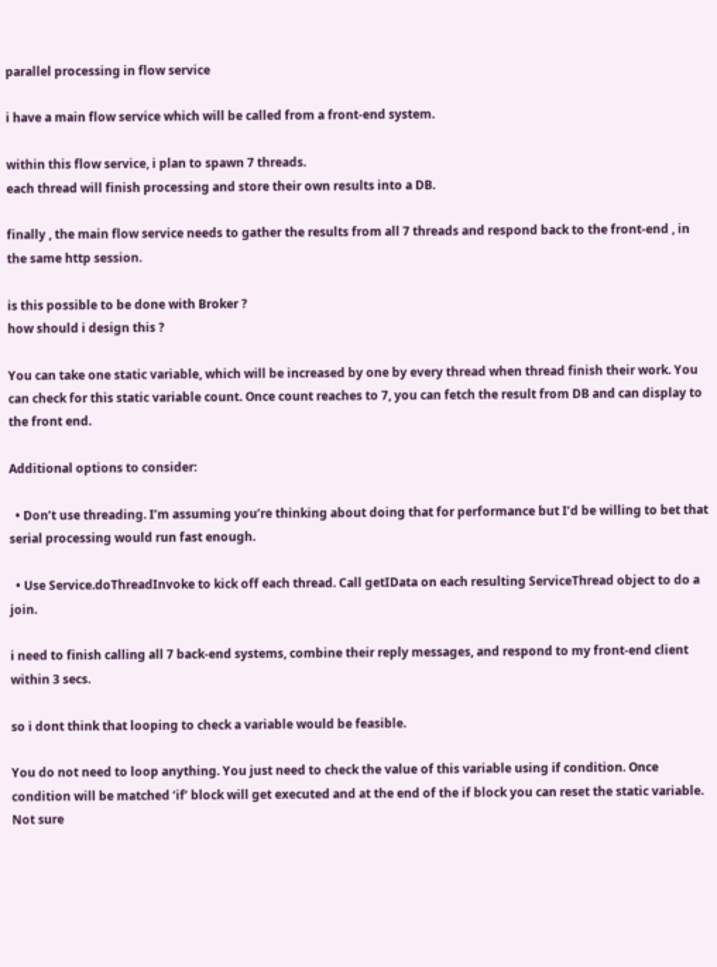parallel processing in flow service

i have a main flow service which will be called from a front-end system.

within this flow service, i plan to spawn 7 threads.
each thread will finish processing and store their own results into a DB.

finally , the main flow service needs to gather the results from all 7 threads and respond back to the front-end , in the same http session.

is this possible to be done with Broker ?
how should i design this ?

You can take one static variable, which will be increased by one by every thread when thread finish their work. You can check for this static variable count. Once count reaches to 7, you can fetch the result from DB and can display to the front end.

Additional options to consider:

  • Don’t use threading. I’m assuming you’re thinking about doing that for performance but I’d be willing to bet that serial processing would run fast enough.

  • Use Service.doThreadInvoke to kick off each thread. Call getIData on each resulting ServiceThread object to do a join.

i need to finish calling all 7 back-end systems, combine their reply messages, and respond to my front-end client within 3 secs.

so i dont think that looping to check a variable would be feasible.

You do not need to loop anything. You just need to check the value of this variable using if condition. Once condition will be matched ‘if’ block will get executed and at the end of the if block you can reset the static variable.
Not sure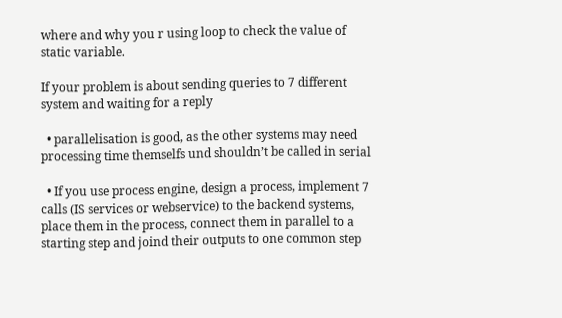where and why you r using loop to check the value of static variable.

If your problem is about sending queries to 7 different system and waiting for a reply

  • parallelisation is good, as the other systems may need processing time themselfs und shouldn’t be called in serial

  • If you use process engine, design a process, implement 7 calls (IS services or webservice) to the backend systems, place them in the process, connect them in parallel to a starting step and joind their outputs to one common step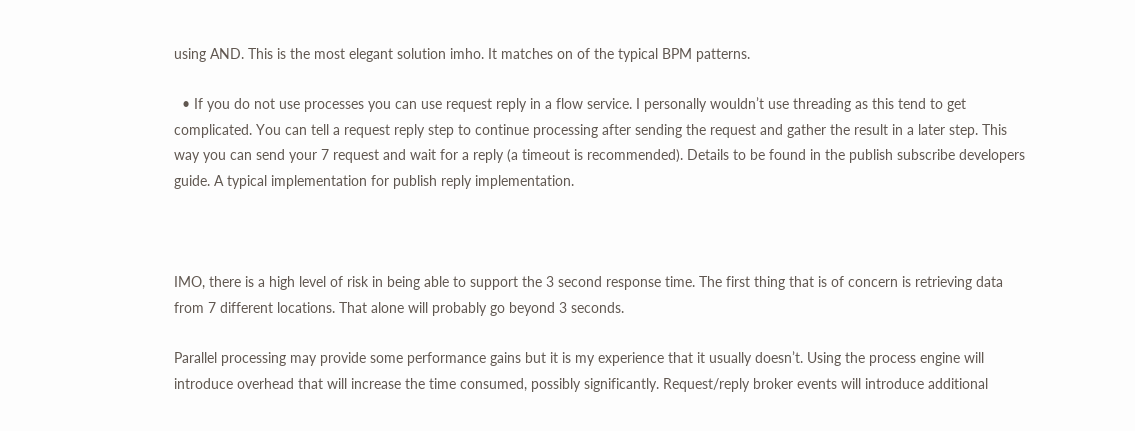using AND. This is the most elegant solution imho. It matches on of the typical BPM patterns.

  • If you do not use processes you can use request reply in a flow service. I personally wouldn’t use threading as this tend to get complicated. You can tell a request reply step to continue processing after sending the request and gather the result in a later step. This way you can send your 7 request and wait for a reply (a timeout is recommended). Details to be found in the publish subscribe developers guide. A typical implementation for publish reply implementation.



IMO, there is a high level of risk in being able to support the 3 second response time. The first thing that is of concern is retrieving data from 7 different locations. That alone will probably go beyond 3 seconds.

Parallel processing may provide some performance gains but it is my experience that it usually doesn’t. Using the process engine will introduce overhead that will increase the time consumed, possibly significantly. Request/reply broker events will introduce additional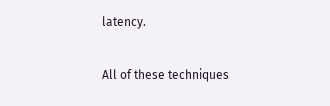latency.

All of these techniques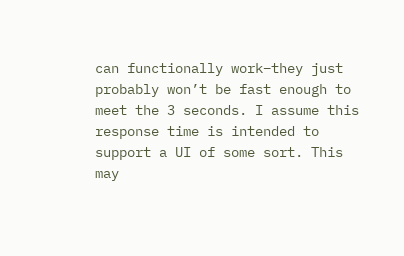can functionally work–they just probably won’t be fast enough to meet the 3 seconds. I assume this response time is intended to support a UI of some sort. This may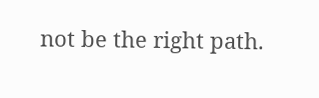not be the right path.